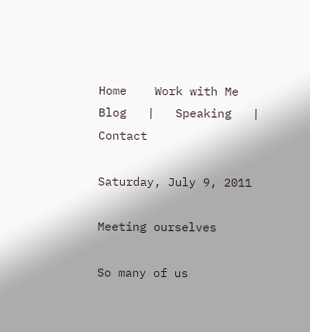Home    Work with Me    Blog   |   Speaking   |   Contact

Saturday, July 9, 2011

Meeting ourselves

So many of us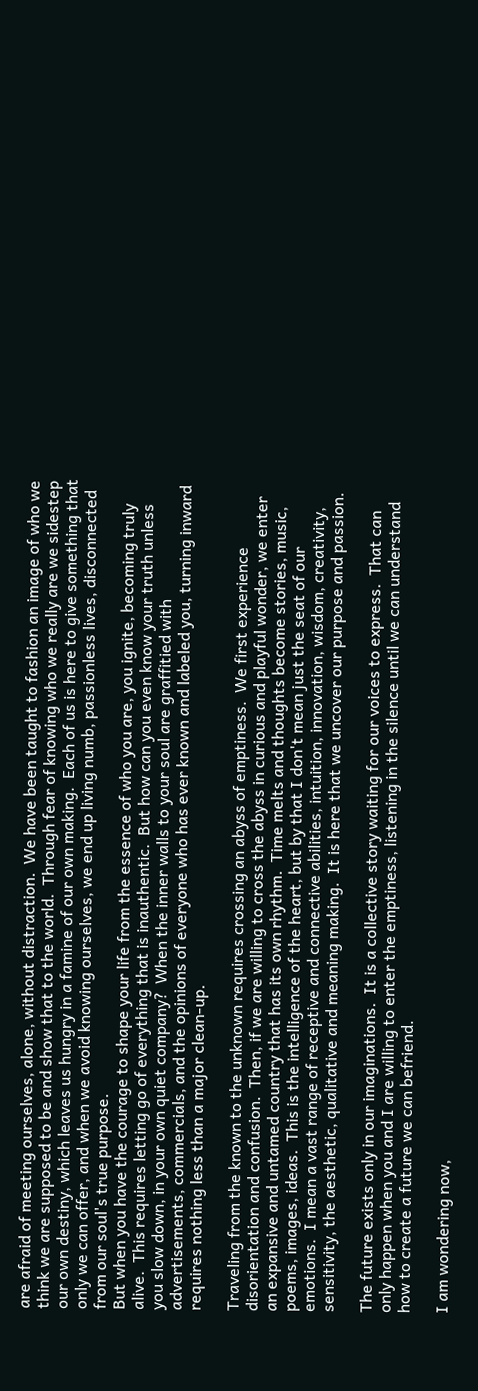are afraid of meeting ourselves, alone, without distraction.  We have been taught to fashion an image of who we think we are supposed to be and show that to the world.  Through fear of knowing who we really are we sidestep our own destiny, which leaves us hungry in a famine of our own making.  Each of us is here to give something that only we can offer, and when we avoid knowing ourselves, we end up living numb, passionless lives, disconnected from our soul's true purpose.
But when you have the courage to shape your life from the essence of who you are, you ignite, becoming truly alive.  This requires letting go of everything that is inauthentic.  But how can you even know your truth unless you slow down, in your own quiet company?  When the inner walls to your soul are graffitied with advertisements, commercials, and the opinions of everyone who has ever known and labeled you, turning inward requires nothing less than a major clean-up.

Traveling from the known to the unknown requires crossing an abyss of emptiness.  We first experience disorientation and confusion.  Then, if we are willing to cross the abyss in curious and playful wonder, we enter an expansive and untamed country that has its own rhythm.  Time melts and thoughts become stories, music, poems, images, ideas.  This is the intelligence of the heart, but by that I don't mean just the seat of our emotions.  I mean a vast range of receptive and connective abilities, intuition, innovation, wisdom, creativity, sensitivity, the aesthetic, qualitative and meaning making.  It is here that we uncover our purpose and passion.

The future exists only in our imaginations.  It is a collective story waiting for our voices to express.  That can only happen when you and I are willing to enter the emptiness, listening in the silence until we can understand how to create a future we can befriend.

I am wondering now,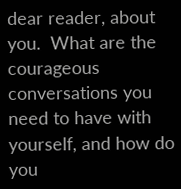dear reader, about you.  What are the courageous conversations you need to have with yourself, and how do you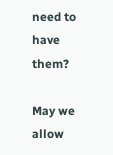need to have them?

May we allow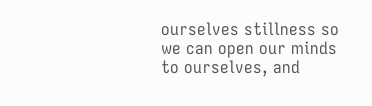ourselves stillness so we can open our minds to ourselves, and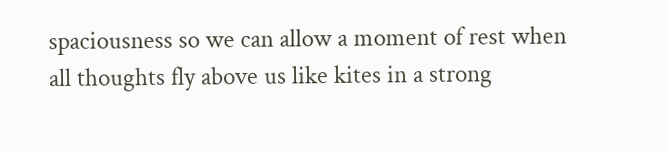spaciousness so we can allow a moment of rest when all thoughts fly above us like kites in a strong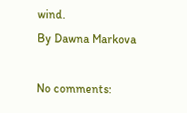wind.
By Dawna Markova

No comments: